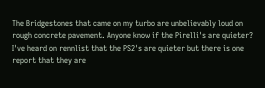The Bridgestones that came on my turbo are unbelievably loud on rough concrete pavement. Anyone know if the Pirelli's are quieter? I've heard on rennlist that the PS2's are quieter but there is one report that they are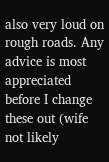also very loud on rough roads. Any advice is most appreciated before I change these out (wife not likely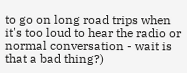to go on long road trips when it's too loud to hear the radio or normal conversation - wait is that a bad thing?)